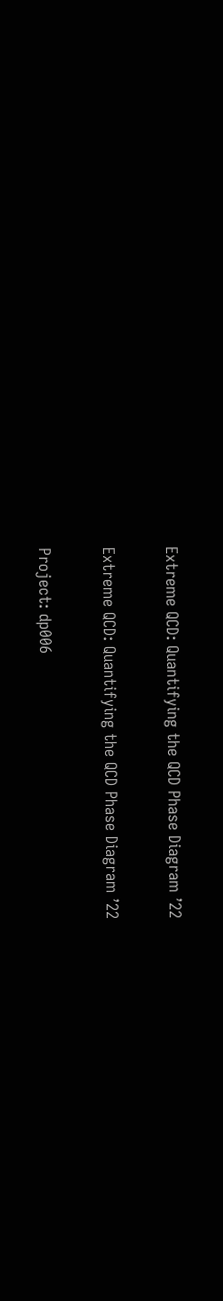Extreme QCD: Quantifying the QCD Phase Diagram ’22

Extreme QCD: Quantifying the QCD Phase Diagram ’22

Project: dp006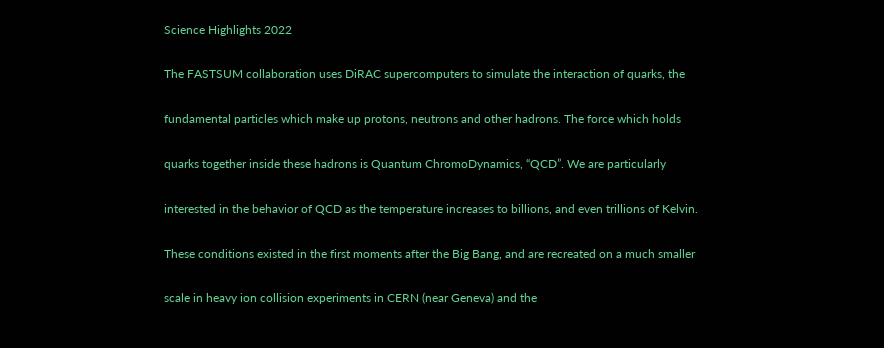Science Highlights 2022

The FASTSUM collaboration uses DiRAC supercomputers to simulate the interaction of quarks, the

fundamental particles which make up protons, neutrons and other hadrons. The force which holds

quarks together inside these hadrons is Quantum ChromoDynamics, “QCD”. We are particularly

interested in the behavior of QCD as the temperature increases to billions, and even trillions of Kelvin.

These conditions existed in the first moments after the Big Bang, and are recreated on a much smaller

scale in heavy ion collision experiments in CERN (near Geneva) and the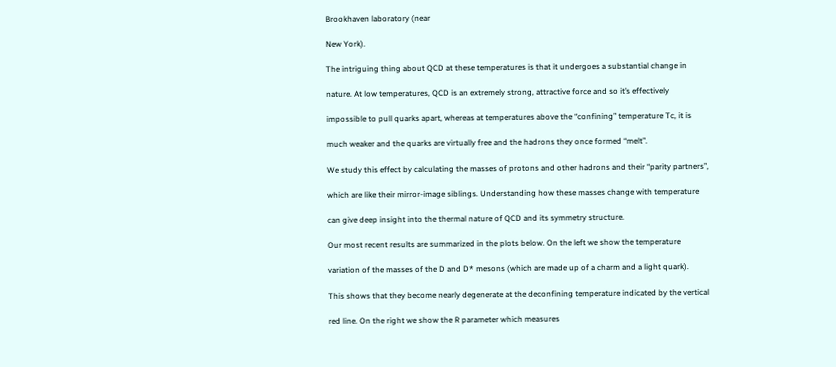Brookhaven laboratory (near

New York).

The intriguing thing about QCD at these temperatures is that it undergoes a substantial change in

nature. At low temperatures, QCD is an extremely strong, attractive force and so it’s effectively

impossible to pull quarks apart, whereas at temperatures above the “confining” temperature Tc, it is

much weaker and the quarks are virtually free and the hadrons they once formed “melt”.

We study this effect by calculating the masses of protons and other hadrons and their “parity partners”,

which are like their mirror-image siblings. Understanding how these masses change with temperature

can give deep insight into the thermal nature of QCD and its symmetry structure.

Our most recent results are summarized in the plots below. On the left we show the temperature

variation of the masses of the D and D* mesons (which are made up of a charm and a light quark).

This shows that they become nearly degenerate at the deconfining temperature indicated by the vertical

red line. On the right we show the R parameter which measures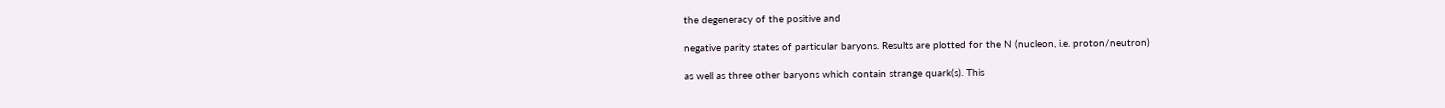the degeneracy of the positive and

negative parity states of particular baryons. Results are plotted for the N (nucleon, i.e. proton/neutron)

as well as three other baryons which contain strange quark(s). This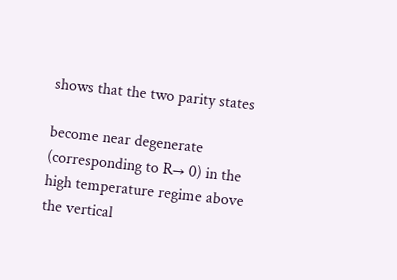shows that the two parity states

become near degenerate (corresponding to R→ 0) in the high temperature regime above the vertical